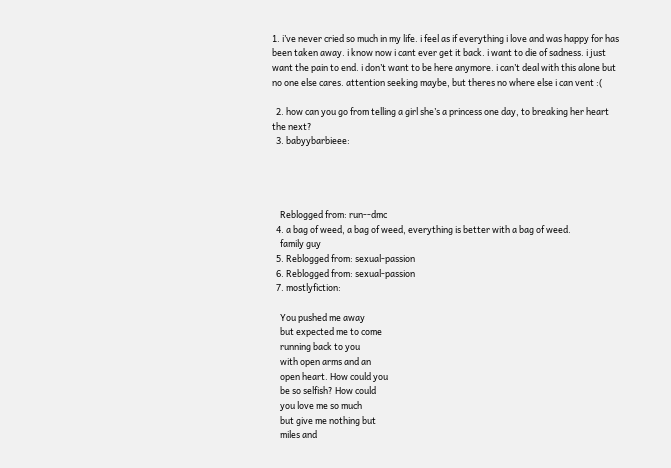1. i’ve never cried so much in my life. i feel as if everything i love and was happy for has been taken away. i know now i cant ever get it back. i want to die of sadness. i just want the pain to end. i don’t want to be here anymore. i can’t deal with this alone but no one else cares. attention seeking maybe, but theres no where else i can vent :(

  2. how can you go from telling a girl she’s a princess one day, to breaking her heart the next?
  3. babyybarbieee:




    Reblogged from: run--dmc
  4. a bag of weed, a bag of weed, everything is better with a bag of weed.
    family guy
  5. Reblogged from: sexual-passion
  6. Reblogged from: sexual-passion
  7. mostlyfiction:

    You pushed me away
    but expected me to come
    running back to you
    with open arms and an
    open heart. How could you
    be so selfish? How could
    you love me so much
    but give me nothing but
    miles and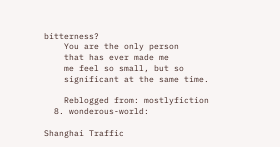bitterness?
    You are the only person
    that has ever made me
    me feel so small, but so
    significant at the same time.

    Reblogged from: mostlyfiction
  8. wonderous-world:

Shanghai Traffic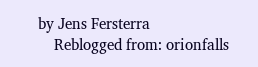by Jens Fersterra
    Reblogged from: orionfalls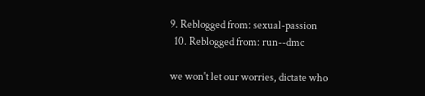9. Reblogged from: sexual-passion
  10. Reblogged from: run--dmc

we won't let our worries, dictate who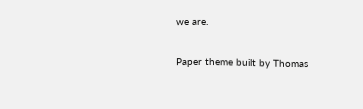we are.

Paper theme built by Thomas